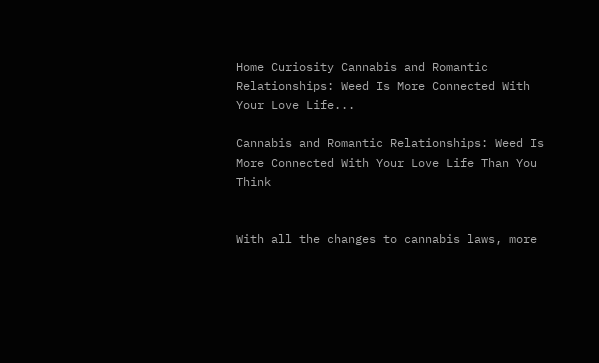Home Curiosity Cannabis and Romantic Relationships: Weed Is More Connected With Your Love Life...

Cannabis and Romantic Relationships: Weed Is More Connected With Your Love Life Than You Think


With all the changes to cannabis laws, more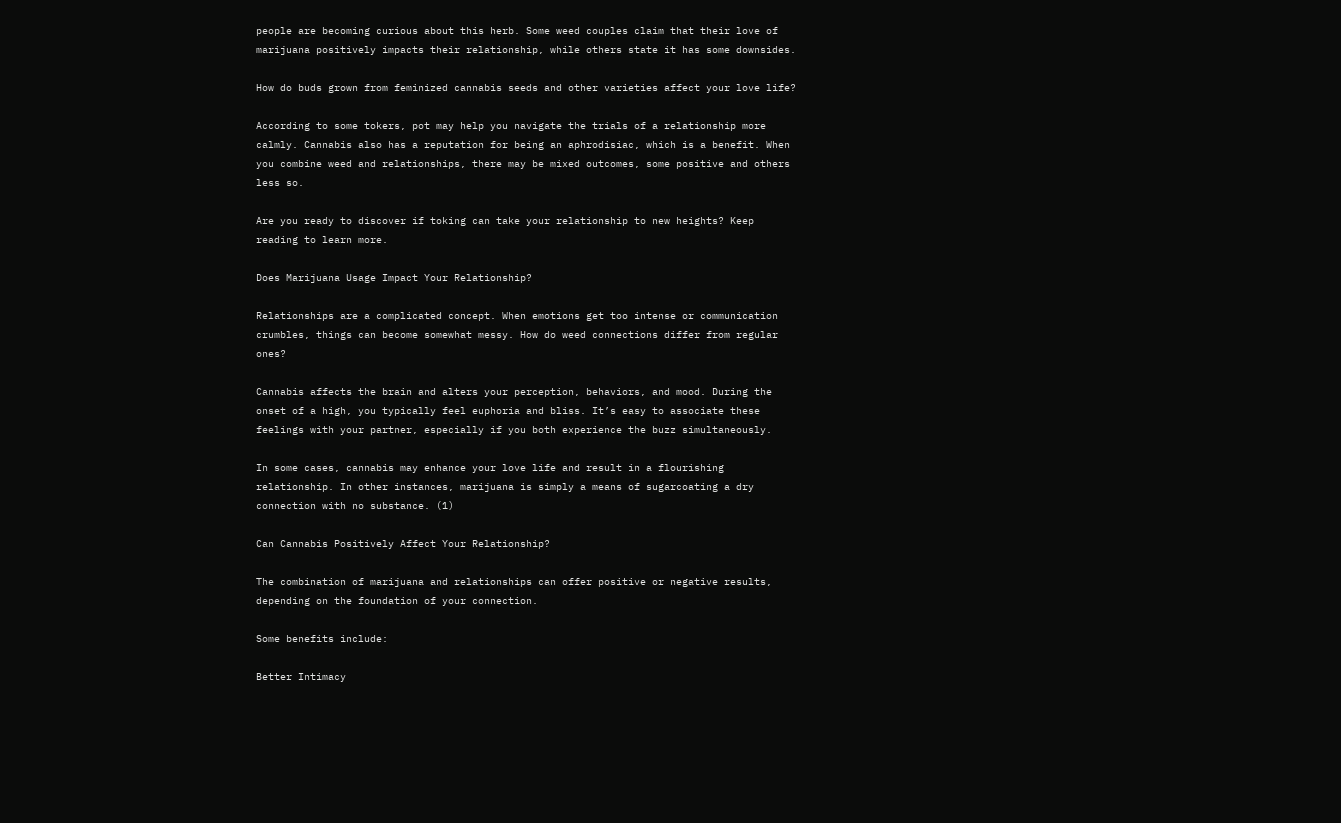people are becoming curious about this herb. Some weed couples claim that their love of marijuana positively impacts their relationship, while others state it has some downsides.

How do buds grown from feminized cannabis seeds and other varieties affect your love life?

According to some tokers, pot may help you navigate the trials of a relationship more calmly. Cannabis also has a reputation for being an aphrodisiac, which is a benefit. When you combine weed and relationships, there may be mixed outcomes, some positive and others less so.

Are you ready to discover if toking can take your relationship to new heights? Keep reading to learn more.

Does Marijuana Usage Impact Your Relationship?

Relationships are a complicated concept. When emotions get too intense or communication crumbles, things can become somewhat messy. How do weed connections differ from regular ones?

Cannabis affects the brain and alters your perception, behaviors, and mood. During the onset of a high, you typically feel euphoria and bliss. It’s easy to associate these feelings with your partner, especially if you both experience the buzz simultaneously.

In some cases, cannabis may enhance your love life and result in a flourishing relationship. In other instances, marijuana is simply a means of sugarcoating a dry connection with no substance. (1)

Can Cannabis Positively Affect Your Relationship?

The combination of marijuana and relationships can offer positive or negative results, depending on the foundation of your connection.

Some benefits include:

Better Intimacy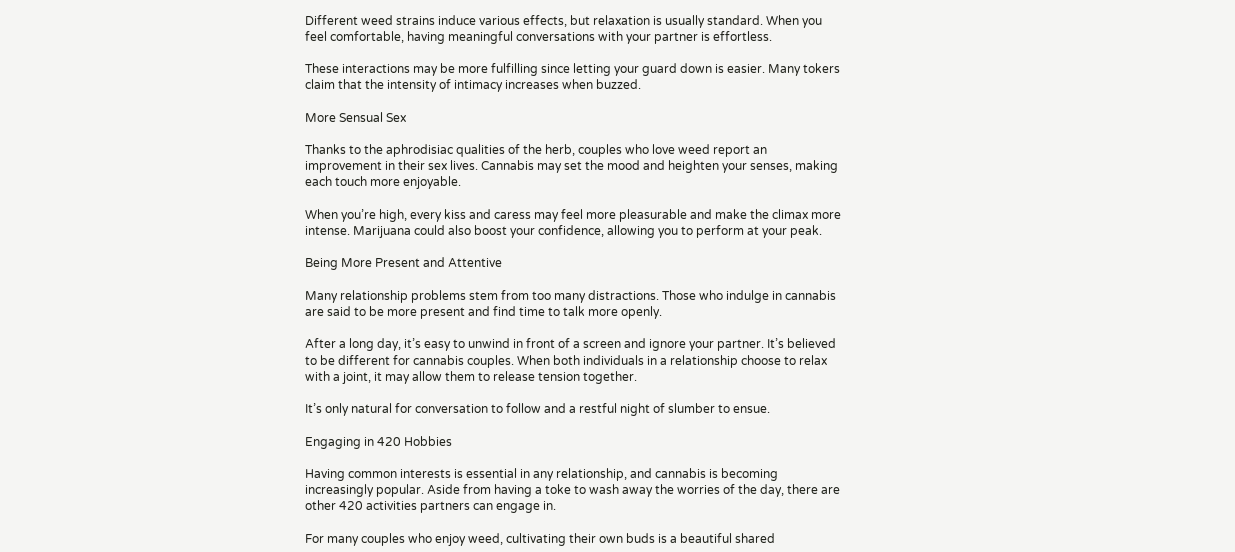Different weed strains induce various effects, but relaxation is usually standard. When you feel comfortable, having meaningful conversations with your partner is effortless.

These interactions may be more fulfilling since letting your guard down is easier. Many tokers claim that the intensity of intimacy increases when buzzed.

More Sensual Sex

Thanks to the aphrodisiac qualities of the herb, couples who love weed report an improvement in their sex lives. Cannabis may set the mood and heighten your senses, making each touch more enjoyable.

When you’re high, every kiss and caress may feel more pleasurable and make the climax more intense. Marijuana could also boost your confidence, allowing you to perform at your peak.

Being More Present and Attentive

Many relationship problems stem from too many distractions. Those who indulge in cannabis are said to be more present and find time to talk more openly.

After a long day, it’s easy to unwind in front of a screen and ignore your partner. It’s believed to be different for cannabis couples. When both individuals in a relationship choose to relax with a joint, it may allow them to release tension together.

It’s only natural for conversation to follow and a restful night of slumber to ensue.

Engaging in 420 Hobbies

Having common interests is essential in any relationship, and cannabis is becoming increasingly popular. Aside from having a toke to wash away the worries of the day, there are other 420 activities partners can engage in.

For many couples who enjoy weed, cultivating their own buds is a beautiful shared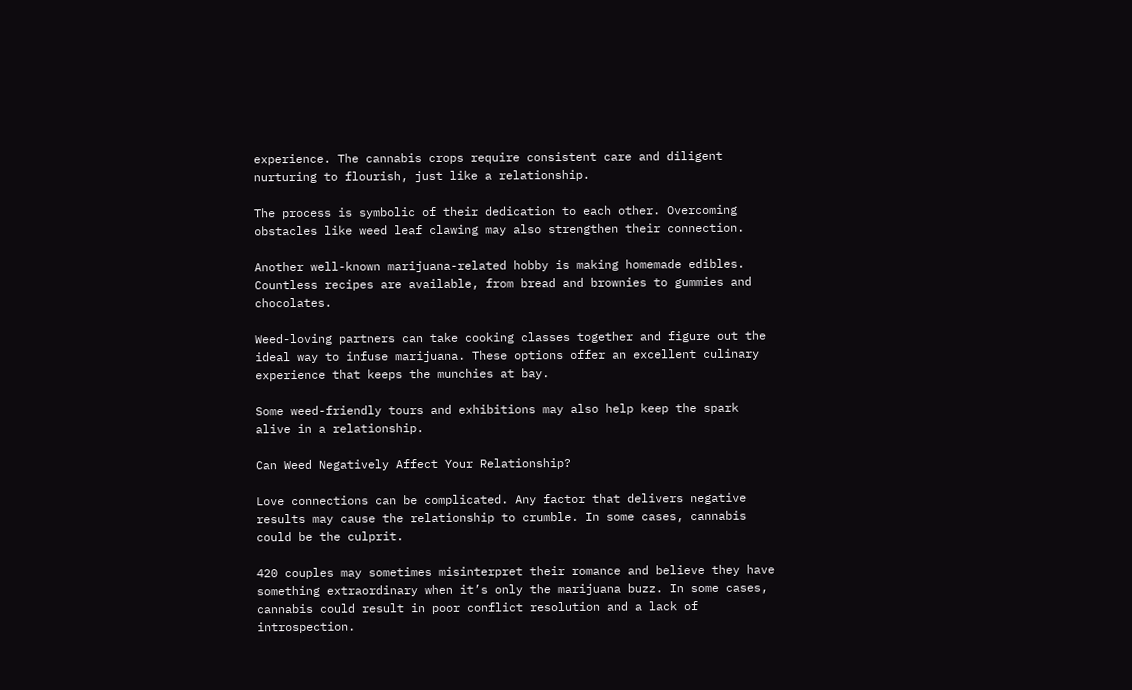experience. The cannabis crops require consistent care and diligent nurturing to flourish, just like a relationship.

The process is symbolic of their dedication to each other. Overcoming obstacles like weed leaf clawing may also strengthen their connection.

Another well-known marijuana-related hobby is making homemade edibles. Countless recipes are available, from bread and brownies to gummies and chocolates.

Weed-loving partners can take cooking classes together and figure out the ideal way to infuse marijuana. These options offer an excellent culinary experience that keeps the munchies at bay.

Some weed-friendly tours and exhibitions may also help keep the spark alive in a relationship.

Can Weed Negatively Affect Your Relationship?

Love connections can be complicated. Any factor that delivers negative results may cause the relationship to crumble. In some cases, cannabis could be the culprit.

420 couples may sometimes misinterpret their romance and believe they have something extraordinary when it’s only the marijuana buzz. In some cases, cannabis could result in poor conflict resolution and a lack of introspection.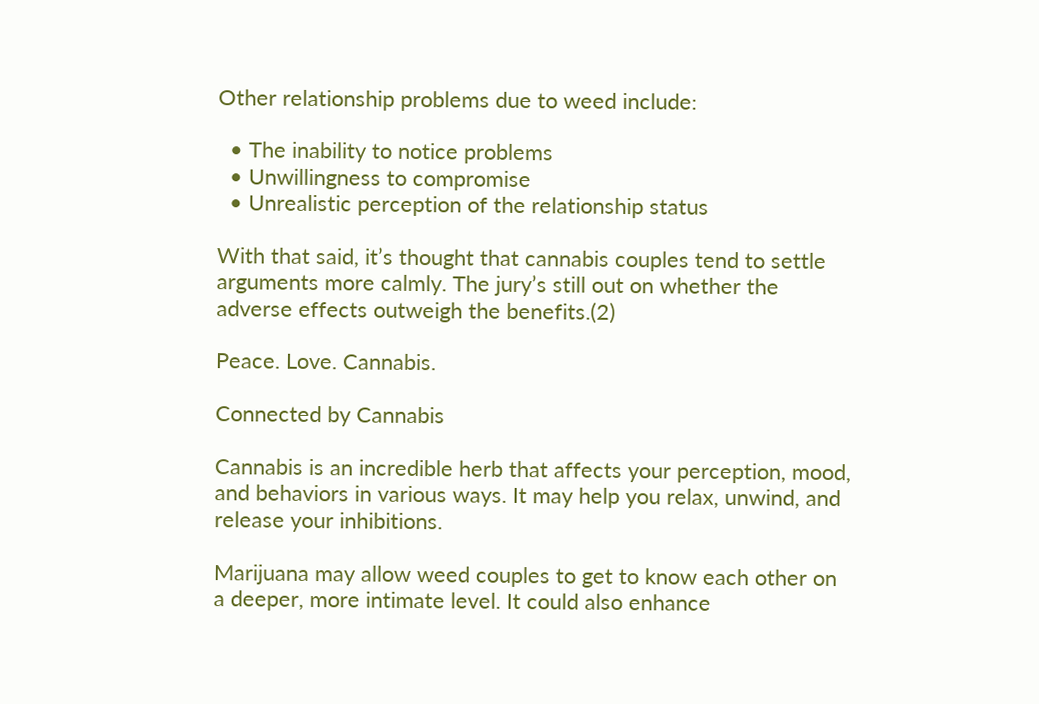Other relationship problems due to weed include:

  • The inability to notice problems
  • Unwillingness to compromise
  • Unrealistic perception of the relationship status

With that said, it’s thought that cannabis couples tend to settle arguments more calmly. The jury’s still out on whether the adverse effects outweigh the benefits.(2)

Peace. Love. Cannabis.

Connected by Cannabis

Cannabis is an incredible herb that affects your perception, mood, and behaviors in various ways. It may help you relax, unwind, and release your inhibitions.

Marijuana may allow weed couples to get to know each other on a deeper, more intimate level. It could also enhance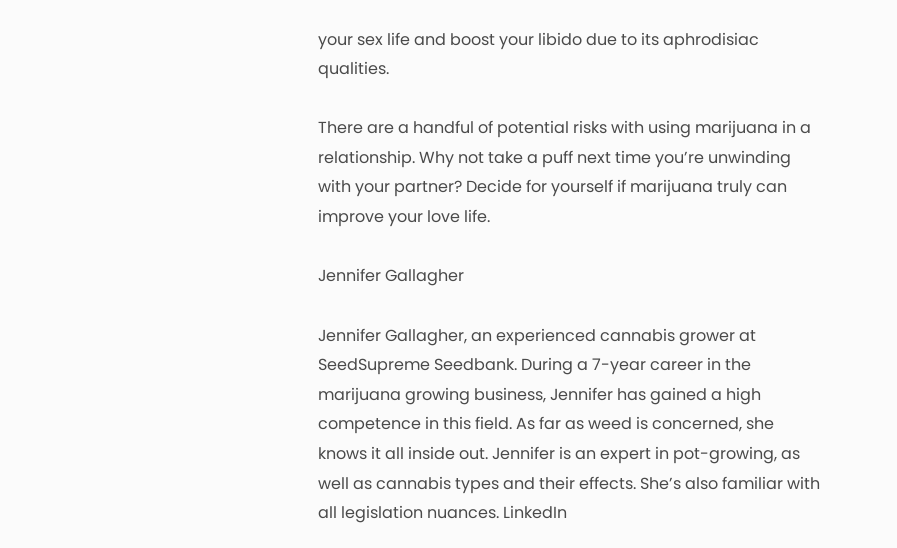your sex life and boost your libido due to its aphrodisiac qualities.

There are a handful of potential risks with using marijuana in a relationship. Why not take a puff next time you’re unwinding with your partner? Decide for yourself if marijuana truly can improve your love life.

Jennifer Gallagher

Jennifer Gallagher, an experienced cannabis grower at SeedSupreme Seedbank. During a 7-year career in the marijuana growing business, Jennifer has gained a high competence in this field. As far as weed is concerned, she knows it all inside out. Jennifer is an expert in pot-growing, as well as cannabis types and their effects. She’s also familiar with all legislation nuances. LinkedIn